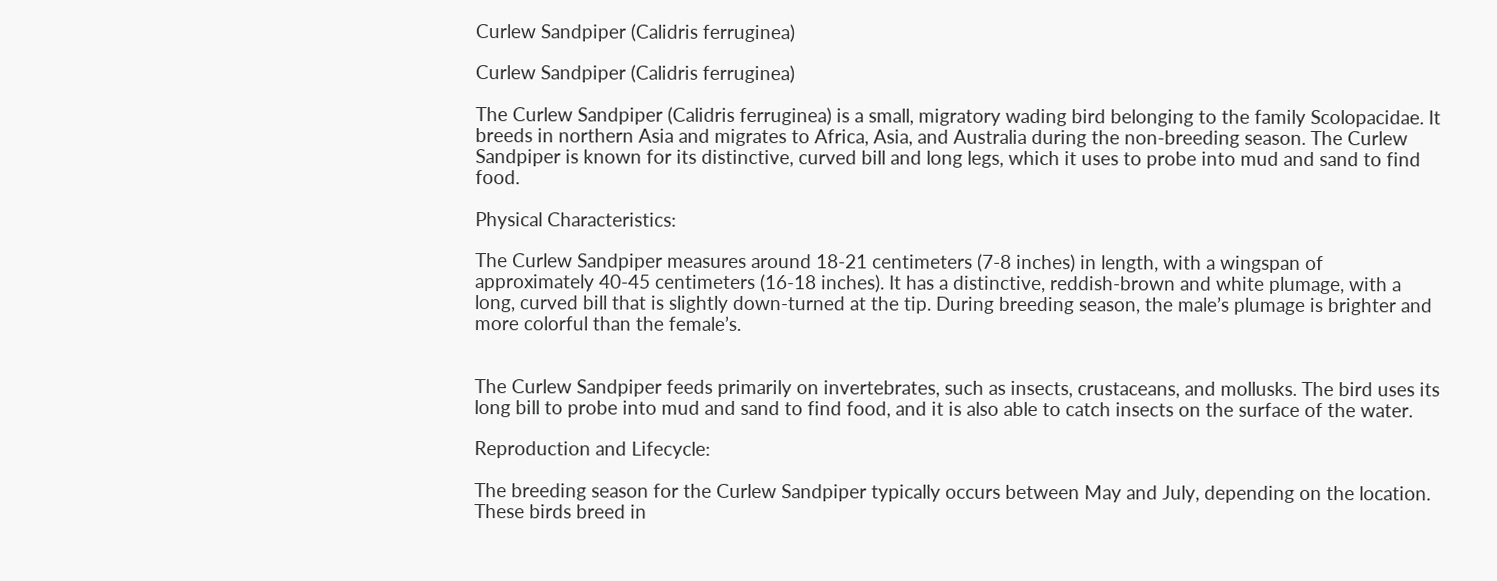Curlew Sandpiper (Calidris ferruginea)

Curlew Sandpiper (Calidris ferruginea)

The Curlew Sandpiper (Calidris ferruginea) is a small, migratory wading bird belonging to the family Scolopacidae. It breeds in northern Asia and migrates to Africa, Asia, and Australia during the non-breeding season. The Curlew Sandpiper is known for its distinctive, curved bill and long legs, which it uses to probe into mud and sand to find food.

Physical Characteristics:

The Curlew Sandpiper measures around 18-21 centimeters (7-8 inches) in length, with a wingspan of approximately 40-45 centimeters (16-18 inches). It has a distinctive, reddish-brown and white plumage, with a long, curved bill that is slightly down-turned at the tip. During breeding season, the male’s plumage is brighter and more colorful than the female’s.


The Curlew Sandpiper feeds primarily on invertebrates, such as insects, crustaceans, and mollusks. The bird uses its long bill to probe into mud and sand to find food, and it is also able to catch insects on the surface of the water.

Reproduction and Lifecycle:

The breeding season for the Curlew Sandpiper typically occurs between May and July, depending on the location. These birds breed in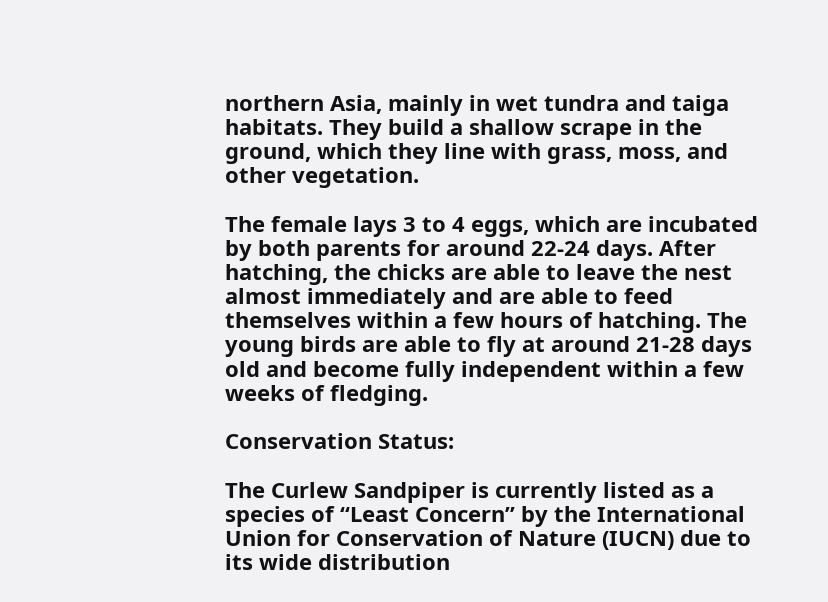northern Asia, mainly in wet tundra and taiga habitats. They build a shallow scrape in the ground, which they line with grass, moss, and other vegetation.

The female lays 3 to 4 eggs, which are incubated by both parents for around 22-24 days. After hatching, the chicks are able to leave the nest almost immediately and are able to feed themselves within a few hours of hatching. The young birds are able to fly at around 21-28 days old and become fully independent within a few weeks of fledging.

Conservation Status:

The Curlew Sandpiper is currently listed as a species of “Least Concern” by the International Union for Conservation of Nature (IUCN) due to its wide distribution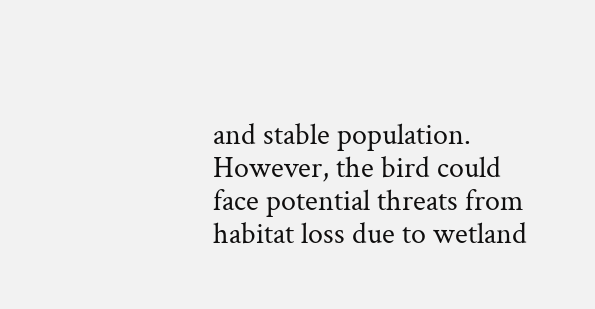and stable population. However, the bird could face potential threats from habitat loss due to wetland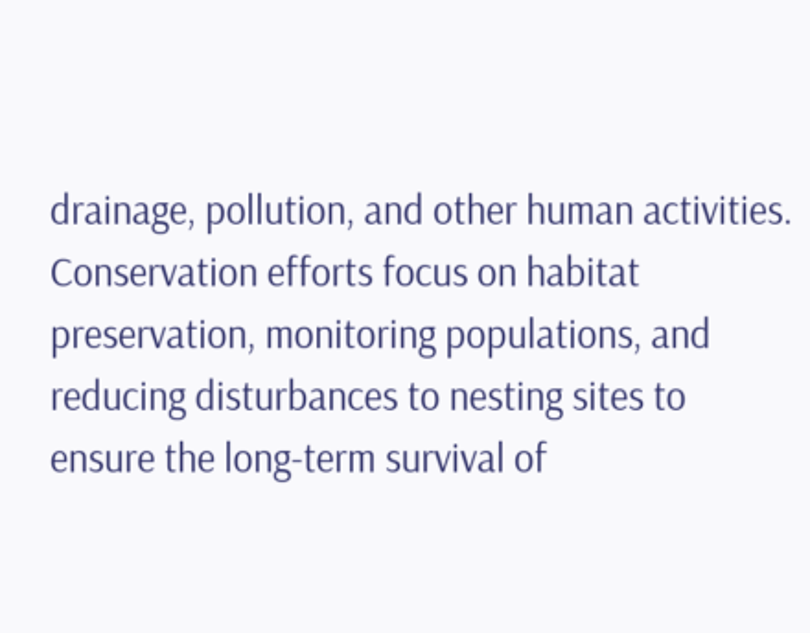drainage, pollution, and other human activities. Conservation efforts focus on habitat preservation, monitoring populations, and reducing disturbances to nesting sites to ensure the long-term survival of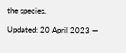the species.

Updated: 20 April 2023 —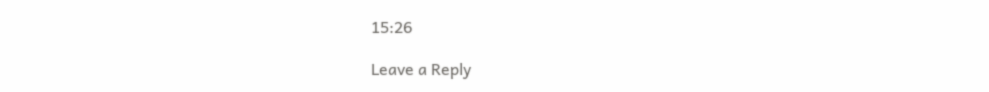15:26

Leave a Reply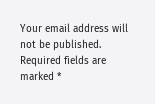Your email address will not be published. Required fields are marked *